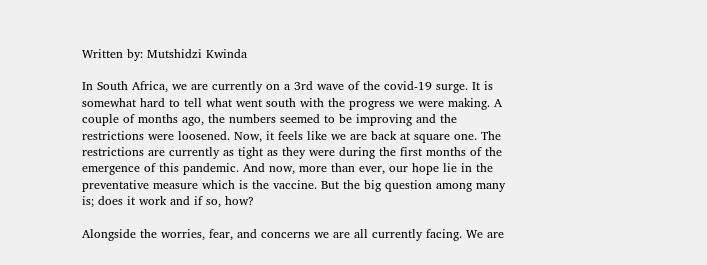Written by: Mutshidzi Kwinda

In South Africa, we are currently on a 3rd wave of the covid-19 surge. It is somewhat hard to tell what went south with the progress we were making. A couple of months ago, the numbers seemed to be improving and the restrictions were loosened. Now, it feels like we are back at square one. The restrictions are currently as tight as they were during the first months of the emergence of this pandemic. And now, more than ever, our hope lie in the preventative measure which is the vaccine. But the big question among many is; does it work and if so, how?

Alongside the worries, fear, and concerns we are all currently facing. We are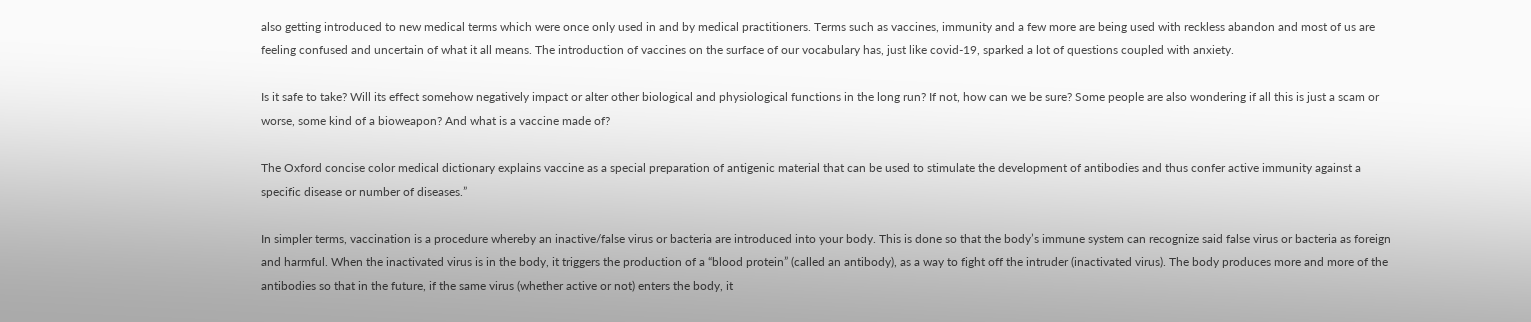also getting introduced to new medical terms which were once only used in and by medical practitioners. Terms such as vaccines, immunity and a few more are being used with reckless abandon and most of us are feeling confused and uncertain of what it all means. The introduction of vaccines on the surface of our vocabulary has, just like covid-19, sparked a lot of questions coupled with anxiety.

Is it safe to take? Will its effect somehow negatively impact or alter other biological and physiological functions in the long run? If not, how can we be sure? Some people are also wondering if all this is just a scam or worse, some kind of a bioweapon? And what is a vaccine made of?

The Oxford concise color medical dictionary explains vaccine as a special preparation of antigenic material that can be used to stimulate the development of antibodies and thus confer active immunity against a specific disease or number of diseases.”

In simpler terms, vaccination is a procedure whereby an inactive/false virus or bacteria are introduced into your body. This is done so that the body’s immune system can recognize said false virus or bacteria as foreign and harmful. When the inactivated virus is in the body, it triggers the production of a “blood protein” (called an antibody), as a way to fight off the intruder (inactivated virus). The body produces more and more of the antibodies so that in the future, if the same virus (whether active or not) enters the body, it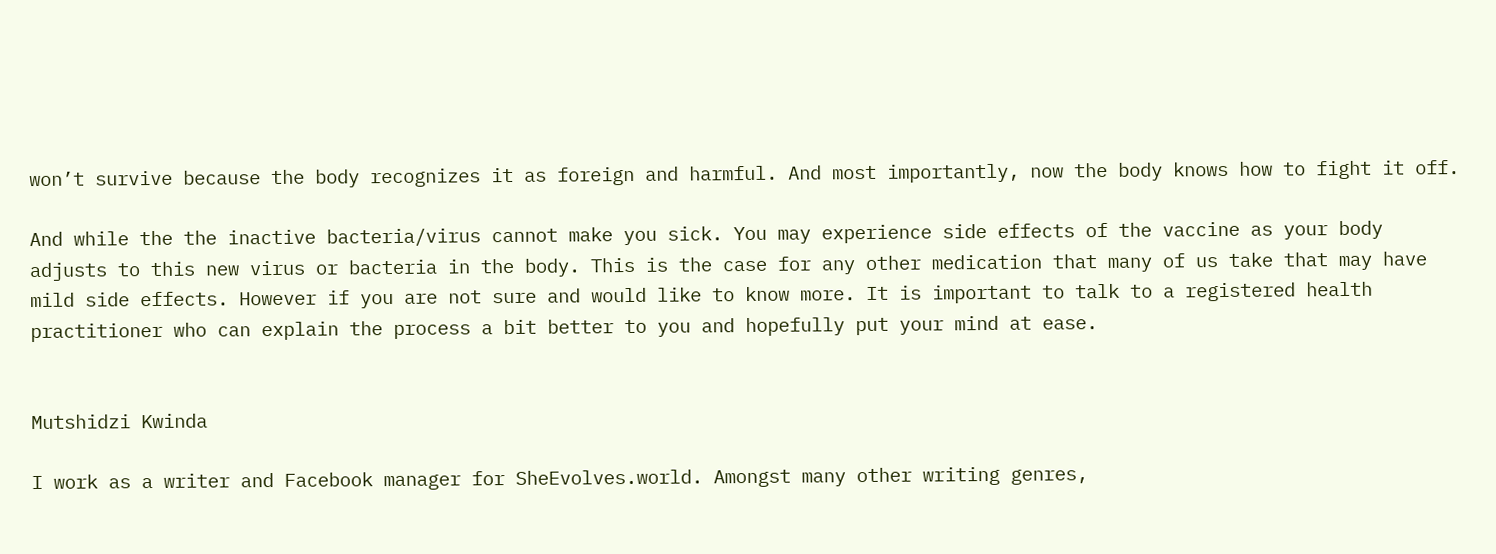won’t survive because the body recognizes it as foreign and harmful. And most importantly, now the body knows how to fight it off.

And while the the inactive bacteria/virus cannot make you sick. You may experience side effects of the vaccine as your body adjusts to this new virus or bacteria in the body. This is the case for any other medication that many of us take that may have mild side effects. However if you are not sure and would like to know more. It is important to talk to a registered health practitioner who can explain the process a bit better to you and hopefully put your mind at ease.


Mutshidzi Kwinda

I work as a writer and Facebook manager for SheEvolves.world. Amongst many other writing genres,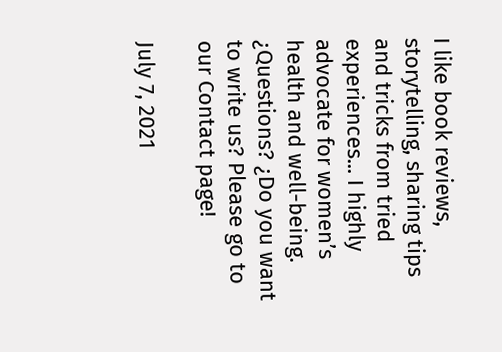I like book reviews, storytelling, sharing tips and tricks from tried experiences... I highly advocate for women’s health and well-being. ¿Questions? ¿Do you want to write us? Please go to our Contact page!

July 7, 2021